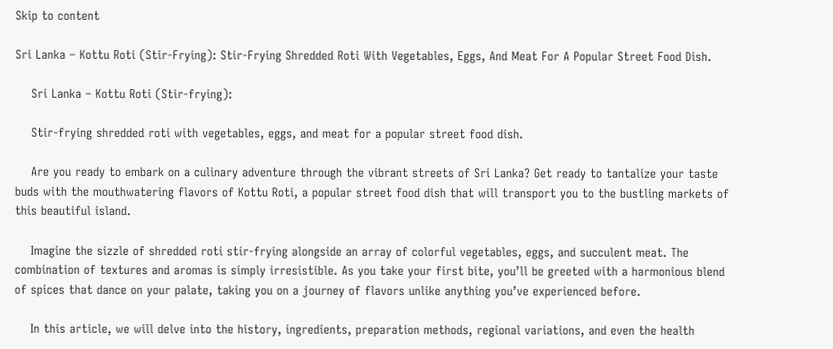Skip to content

Sri Lanka – Kottu Roti (Stir-Frying): Stir-Frying Shredded Roti With Vegetables, Eggs, And Meat For A Popular Street Food Dish.

    Sri Lanka – Kottu Roti (Stir-frying):

    Stir-frying shredded roti with vegetables, eggs, and meat for a popular street food dish.

    Are you ready to embark on a culinary adventure through the vibrant streets of Sri Lanka? Get ready to tantalize your taste buds with the mouthwatering flavors of Kottu Roti, a popular street food dish that will transport you to the bustling markets of this beautiful island.

    Imagine the sizzle of shredded roti stir-frying alongside an array of colorful vegetables, eggs, and succulent meat. The combination of textures and aromas is simply irresistible. As you take your first bite, you’ll be greeted with a harmonious blend of spices that dance on your palate, taking you on a journey of flavors unlike anything you’ve experienced before.

    In this article, we will delve into the history, ingredients, preparation methods, regional variations, and even the health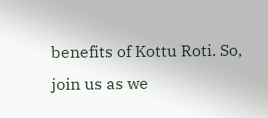benefits of Kottu Roti. So, join us as we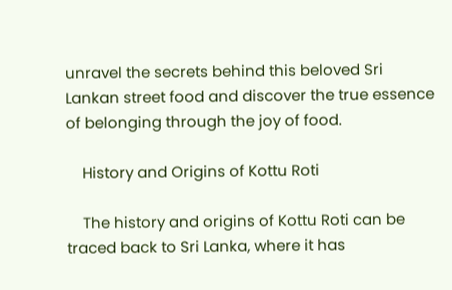unravel the secrets behind this beloved Sri Lankan street food and discover the true essence of belonging through the joy of food.

    History and Origins of Kottu Roti

    The history and origins of Kottu Roti can be traced back to Sri Lanka, where it has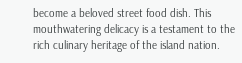become a beloved street food dish. This mouthwatering delicacy is a testament to the rich culinary heritage of the island nation.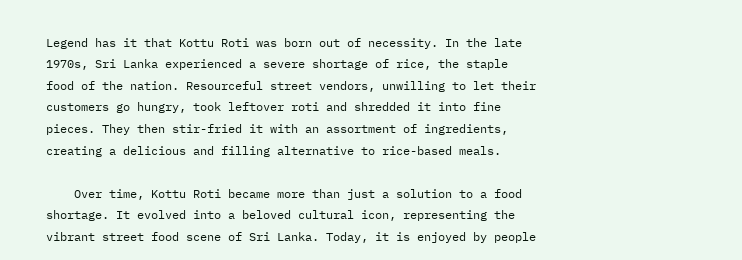Legend has it that Kottu Roti was born out of necessity. In the late 1970s, Sri Lanka experienced a severe shortage of rice, the staple food of the nation. Resourceful street vendors, unwilling to let their customers go hungry, took leftover roti and shredded it into fine pieces. They then stir-fried it with an assortment of ingredients, creating a delicious and filling alternative to rice-based meals.

    Over time, Kottu Roti became more than just a solution to a food shortage. It evolved into a beloved cultural icon, representing the vibrant street food scene of Sri Lanka. Today, it is enjoyed by people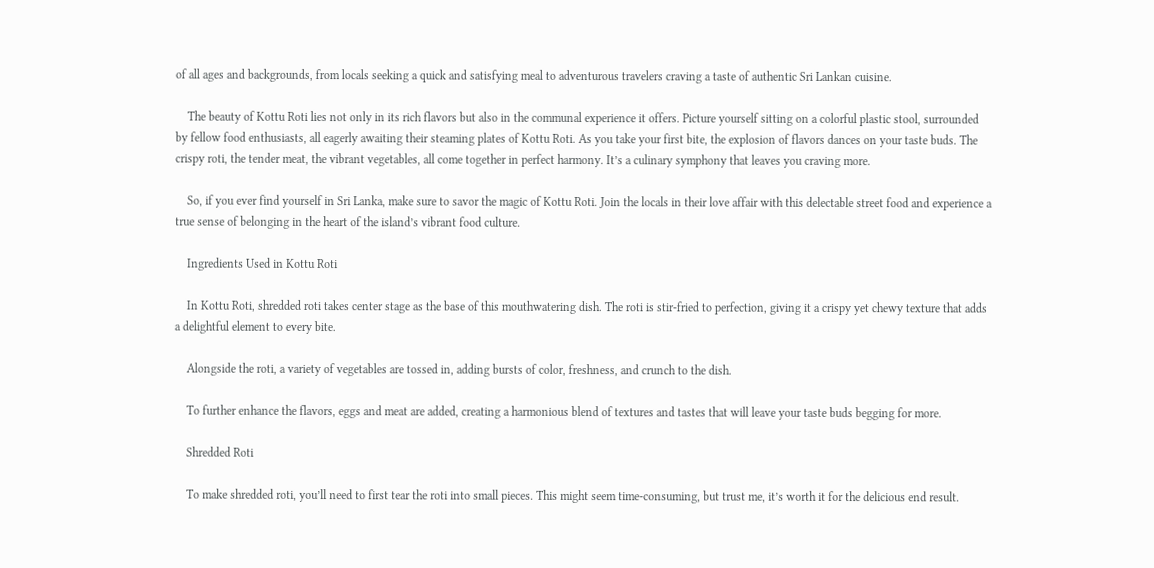of all ages and backgrounds, from locals seeking a quick and satisfying meal to adventurous travelers craving a taste of authentic Sri Lankan cuisine.

    The beauty of Kottu Roti lies not only in its rich flavors but also in the communal experience it offers. Picture yourself sitting on a colorful plastic stool, surrounded by fellow food enthusiasts, all eagerly awaiting their steaming plates of Kottu Roti. As you take your first bite, the explosion of flavors dances on your taste buds. The crispy roti, the tender meat, the vibrant vegetables, all come together in perfect harmony. It’s a culinary symphony that leaves you craving more.

    So, if you ever find yourself in Sri Lanka, make sure to savor the magic of Kottu Roti. Join the locals in their love affair with this delectable street food and experience a true sense of belonging in the heart of the island’s vibrant food culture.

    Ingredients Used in Kottu Roti

    In Kottu Roti, shredded roti takes center stage as the base of this mouthwatering dish. The roti is stir-fried to perfection, giving it a crispy yet chewy texture that adds a delightful element to every bite.

    Alongside the roti, a variety of vegetables are tossed in, adding bursts of color, freshness, and crunch to the dish.

    To further enhance the flavors, eggs and meat are added, creating a harmonious blend of textures and tastes that will leave your taste buds begging for more.

    Shredded Roti

    To make shredded roti, you’ll need to first tear the roti into small pieces. This might seem time-consuming, but trust me, it’s worth it for the delicious end result.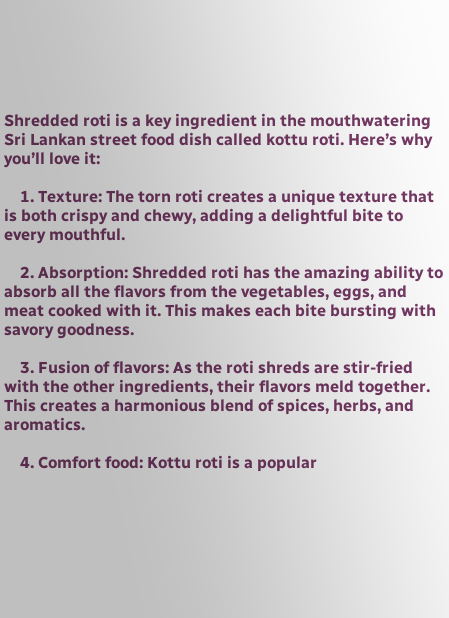Shredded roti is a key ingredient in the mouthwatering Sri Lankan street food dish called kottu roti. Here’s why you’ll love it:

    1. Texture: The torn roti creates a unique texture that is both crispy and chewy, adding a delightful bite to every mouthful.

    2. Absorption: Shredded roti has the amazing ability to absorb all the flavors from the vegetables, eggs, and meat cooked with it. This makes each bite bursting with savory goodness.

    3. Fusion of flavors: As the roti shreds are stir-fried with the other ingredients, their flavors meld together. This creates a harmonious blend of spices, herbs, and aromatics.

    4. Comfort food: Kottu roti is a popular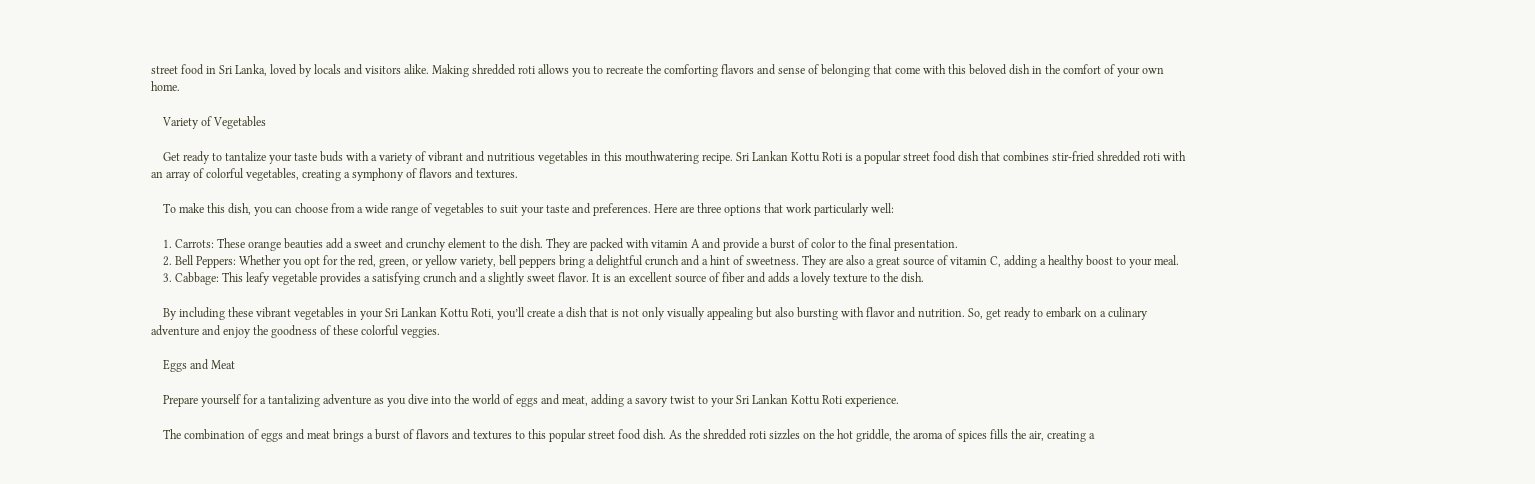street food in Sri Lanka, loved by locals and visitors alike. Making shredded roti allows you to recreate the comforting flavors and sense of belonging that come with this beloved dish in the comfort of your own home.

    Variety of Vegetables

    Get ready to tantalize your taste buds with a variety of vibrant and nutritious vegetables in this mouthwatering recipe. Sri Lankan Kottu Roti is a popular street food dish that combines stir-fried shredded roti with an array of colorful vegetables, creating a symphony of flavors and textures.

    To make this dish, you can choose from a wide range of vegetables to suit your taste and preferences. Here are three options that work particularly well:

    1. Carrots: These orange beauties add a sweet and crunchy element to the dish. They are packed with vitamin A and provide a burst of color to the final presentation.
    2. Bell Peppers: Whether you opt for the red, green, or yellow variety, bell peppers bring a delightful crunch and a hint of sweetness. They are also a great source of vitamin C, adding a healthy boost to your meal.
    3. Cabbage: This leafy vegetable provides a satisfying crunch and a slightly sweet flavor. It is an excellent source of fiber and adds a lovely texture to the dish.

    By including these vibrant vegetables in your Sri Lankan Kottu Roti, you’ll create a dish that is not only visually appealing but also bursting with flavor and nutrition. So, get ready to embark on a culinary adventure and enjoy the goodness of these colorful veggies.

    Eggs and Meat

    Prepare yourself for a tantalizing adventure as you dive into the world of eggs and meat, adding a savory twist to your Sri Lankan Kottu Roti experience.

    The combination of eggs and meat brings a burst of flavors and textures to this popular street food dish. As the shredded roti sizzles on the hot griddle, the aroma of spices fills the air, creating a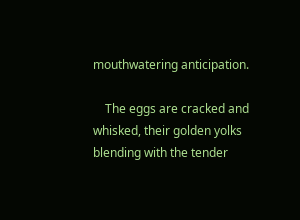mouthwatering anticipation.

    The eggs are cracked and whisked, their golden yolks blending with the tender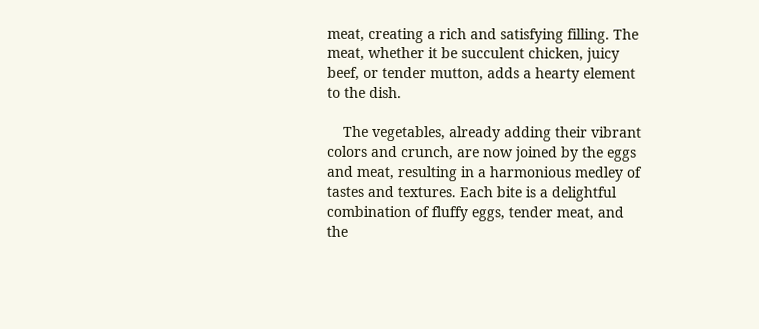meat, creating a rich and satisfying filling. The meat, whether it be succulent chicken, juicy beef, or tender mutton, adds a hearty element to the dish.

    The vegetables, already adding their vibrant colors and crunch, are now joined by the eggs and meat, resulting in a harmonious medley of tastes and textures. Each bite is a delightful combination of fluffy eggs, tender meat, and the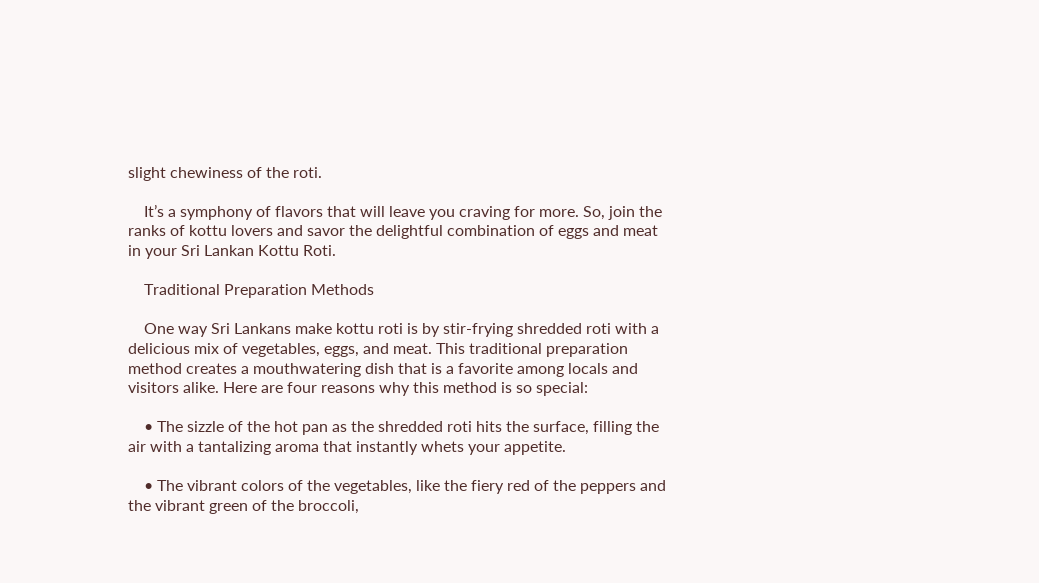slight chewiness of the roti.

    It’s a symphony of flavors that will leave you craving for more. So, join the ranks of kottu lovers and savor the delightful combination of eggs and meat in your Sri Lankan Kottu Roti.

    Traditional Preparation Methods

    One way Sri Lankans make kottu roti is by stir-frying shredded roti with a delicious mix of vegetables, eggs, and meat. This traditional preparation method creates a mouthwatering dish that is a favorite among locals and visitors alike. Here are four reasons why this method is so special:

    • The sizzle of the hot pan as the shredded roti hits the surface, filling the air with a tantalizing aroma that instantly whets your appetite.

    • The vibrant colors of the vegetables, like the fiery red of the peppers and the vibrant green of the broccoli,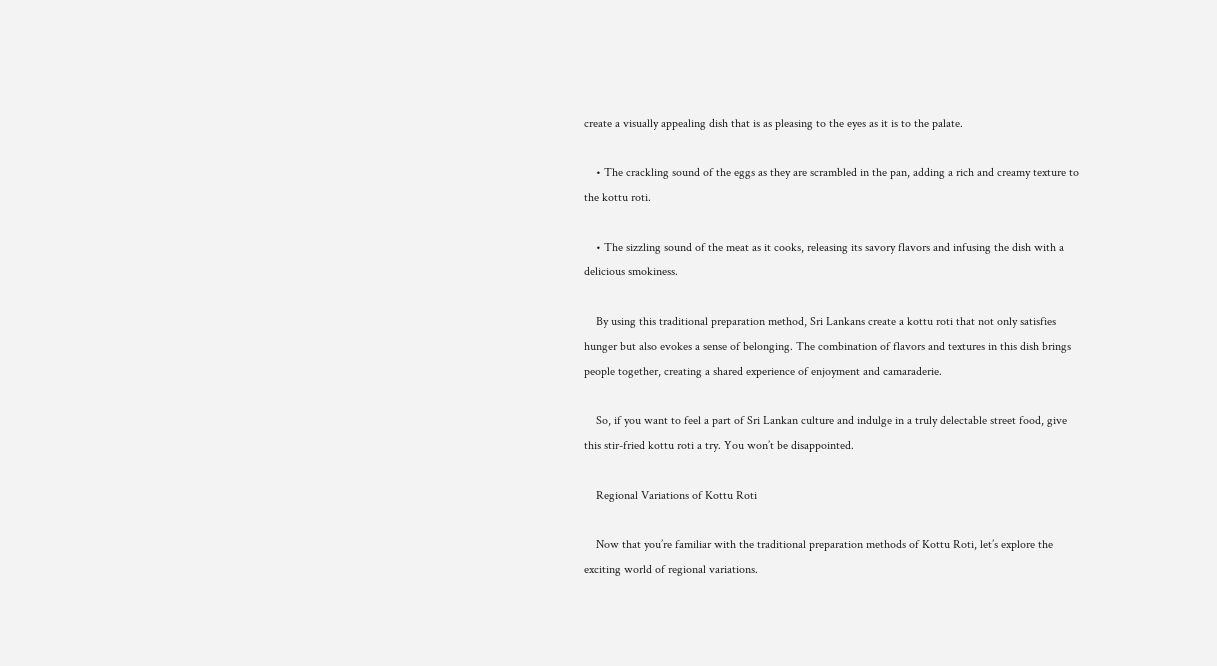create a visually appealing dish that is as pleasing to the eyes as it is to the palate.

    • The crackling sound of the eggs as they are scrambled in the pan, adding a rich and creamy texture to the kottu roti.

    • The sizzling sound of the meat as it cooks, releasing its savory flavors and infusing the dish with a delicious smokiness.

    By using this traditional preparation method, Sri Lankans create a kottu roti that not only satisfies hunger but also evokes a sense of belonging. The combination of flavors and textures in this dish brings people together, creating a shared experience of enjoyment and camaraderie.

    So, if you want to feel a part of Sri Lankan culture and indulge in a truly delectable street food, give this stir-fried kottu roti a try. You won’t be disappointed.

    Regional Variations of Kottu Roti

    Now that you’re familiar with the traditional preparation methods of Kottu Roti, let’s explore the exciting world of regional variations.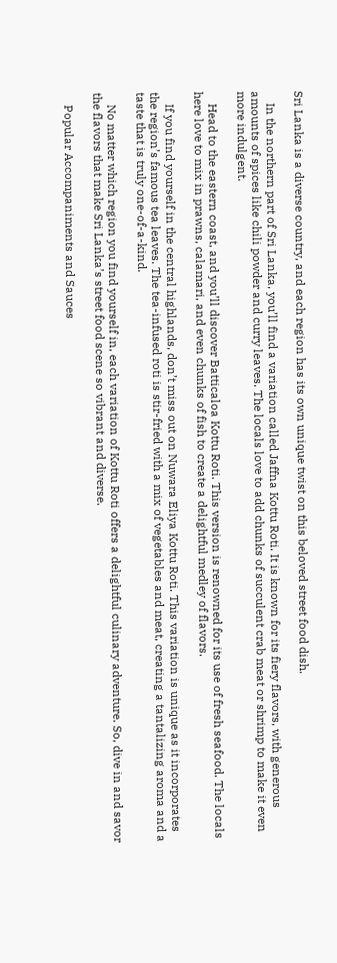Sri Lanka is a diverse country, and each region has its own unique twist on this beloved street food dish.

    In the northern part of Sri Lanka, you’ll find a variation called Jaffna Kottu Roti. It is known for its fiery flavors, with generous amounts of spices like chili powder and curry leaves. The locals love to add chunks of succulent crab meat or shrimp to make it even more indulgent.

    Head to the eastern coast, and you’ll discover Batticaloa Kottu Roti. This version is renowned for its use of fresh seafood. The locals here love to mix in prawns, calamari, and even chunks of fish to create a delightful medley of flavors.

    If you find yourself in the central highlands, don’t miss out on Nuwara Eliya Kottu Roti. This variation is unique as it incorporates the region’s famous tea leaves. The tea-infused roti is stir-fried with a mix of vegetables and meat, creating a tantalizing aroma and a taste that is truly one-of-a-kind.

    No matter which region you find yourself in, each variation of Kottu Roti offers a delightful culinary adventure. So, dive in and savor the flavors that make Sri Lanka’s street food scene so vibrant and diverse.

    Popular Accompaniments and Sauces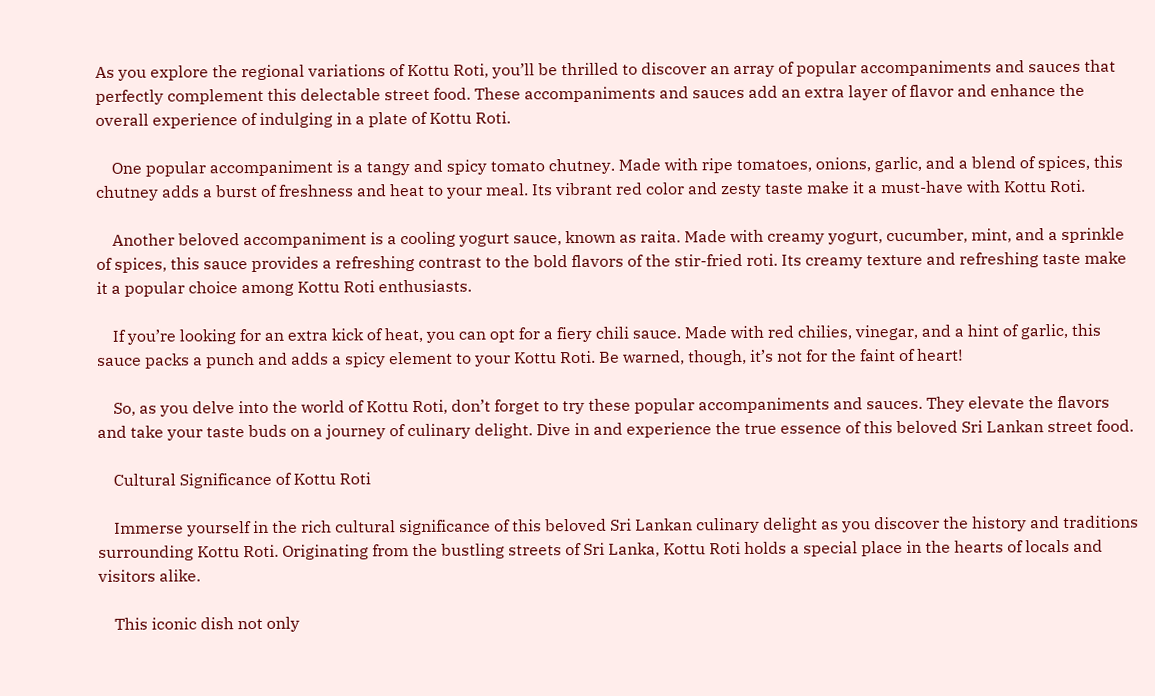As you explore the regional variations of Kottu Roti, you’ll be thrilled to discover an array of popular accompaniments and sauces that perfectly complement this delectable street food. These accompaniments and sauces add an extra layer of flavor and enhance the overall experience of indulging in a plate of Kottu Roti.

    One popular accompaniment is a tangy and spicy tomato chutney. Made with ripe tomatoes, onions, garlic, and a blend of spices, this chutney adds a burst of freshness and heat to your meal. Its vibrant red color and zesty taste make it a must-have with Kottu Roti.

    Another beloved accompaniment is a cooling yogurt sauce, known as raita. Made with creamy yogurt, cucumber, mint, and a sprinkle of spices, this sauce provides a refreshing contrast to the bold flavors of the stir-fried roti. Its creamy texture and refreshing taste make it a popular choice among Kottu Roti enthusiasts.

    If you’re looking for an extra kick of heat, you can opt for a fiery chili sauce. Made with red chilies, vinegar, and a hint of garlic, this sauce packs a punch and adds a spicy element to your Kottu Roti. Be warned, though, it’s not for the faint of heart!

    So, as you delve into the world of Kottu Roti, don’t forget to try these popular accompaniments and sauces. They elevate the flavors and take your taste buds on a journey of culinary delight. Dive in and experience the true essence of this beloved Sri Lankan street food.

    Cultural Significance of Kottu Roti

    Immerse yourself in the rich cultural significance of this beloved Sri Lankan culinary delight as you discover the history and traditions surrounding Kottu Roti. Originating from the bustling streets of Sri Lanka, Kottu Roti holds a special place in the hearts of locals and visitors alike.

    This iconic dish not only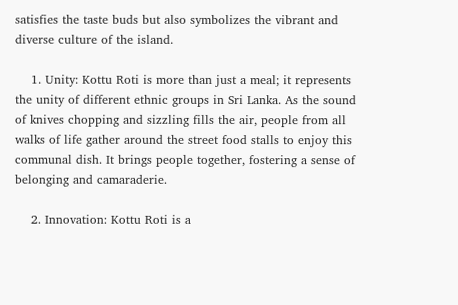satisfies the taste buds but also symbolizes the vibrant and diverse culture of the island.

    1. Unity: Kottu Roti is more than just a meal; it represents the unity of different ethnic groups in Sri Lanka. As the sound of knives chopping and sizzling fills the air, people from all walks of life gather around the street food stalls to enjoy this communal dish. It brings people together, fostering a sense of belonging and camaraderie.

    2. Innovation: Kottu Roti is a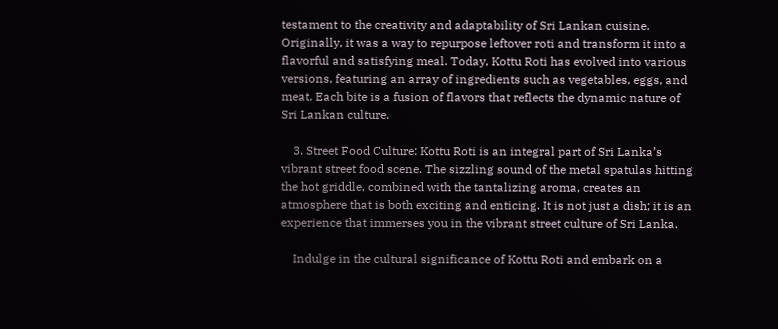testament to the creativity and adaptability of Sri Lankan cuisine. Originally, it was a way to repurpose leftover roti and transform it into a flavorful and satisfying meal. Today, Kottu Roti has evolved into various versions, featuring an array of ingredients such as vegetables, eggs, and meat. Each bite is a fusion of flavors that reflects the dynamic nature of Sri Lankan culture.

    3. Street Food Culture: Kottu Roti is an integral part of Sri Lanka’s vibrant street food scene. The sizzling sound of the metal spatulas hitting the hot griddle, combined with the tantalizing aroma, creates an atmosphere that is both exciting and enticing. It is not just a dish; it is an experience that immerses you in the vibrant street culture of Sri Lanka.

    Indulge in the cultural significance of Kottu Roti and embark on a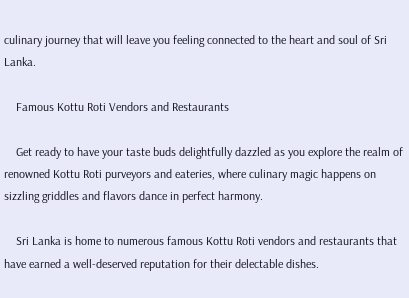culinary journey that will leave you feeling connected to the heart and soul of Sri Lanka.

    Famous Kottu Roti Vendors and Restaurants

    Get ready to have your taste buds delightfully dazzled as you explore the realm of renowned Kottu Roti purveyors and eateries, where culinary magic happens on sizzling griddles and flavors dance in perfect harmony.

    Sri Lanka is home to numerous famous Kottu Roti vendors and restaurants that have earned a well-deserved reputation for their delectable dishes.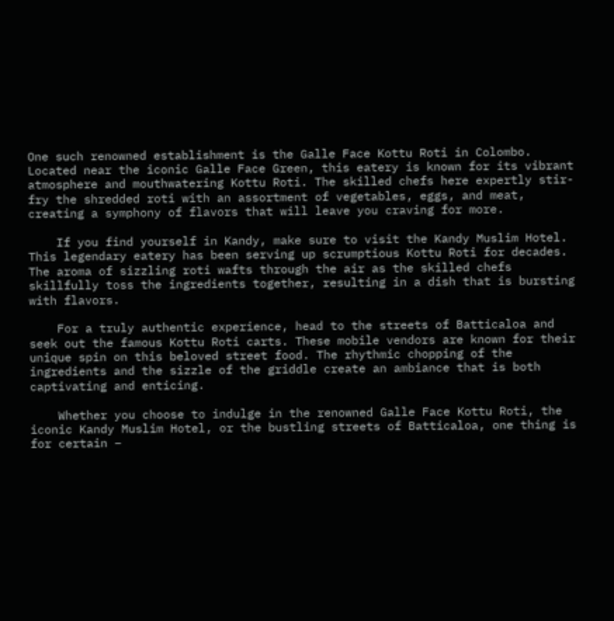One such renowned establishment is the Galle Face Kottu Roti in Colombo. Located near the iconic Galle Face Green, this eatery is known for its vibrant atmosphere and mouthwatering Kottu Roti. The skilled chefs here expertly stir-fry the shredded roti with an assortment of vegetables, eggs, and meat, creating a symphony of flavors that will leave you craving for more.

    If you find yourself in Kandy, make sure to visit the Kandy Muslim Hotel. This legendary eatery has been serving up scrumptious Kottu Roti for decades. The aroma of sizzling roti wafts through the air as the skilled chefs skillfully toss the ingredients together, resulting in a dish that is bursting with flavors.

    For a truly authentic experience, head to the streets of Batticaloa and seek out the famous Kottu Roti carts. These mobile vendors are known for their unique spin on this beloved street food. The rhythmic chopping of the ingredients and the sizzle of the griddle create an ambiance that is both captivating and enticing.

    Whether you choose to indulge in the renowned Galle Face Kottu Roti, the iconic Kandy Muslim Hotel, or the bustling streets of Batticaloa, one thing is for certain –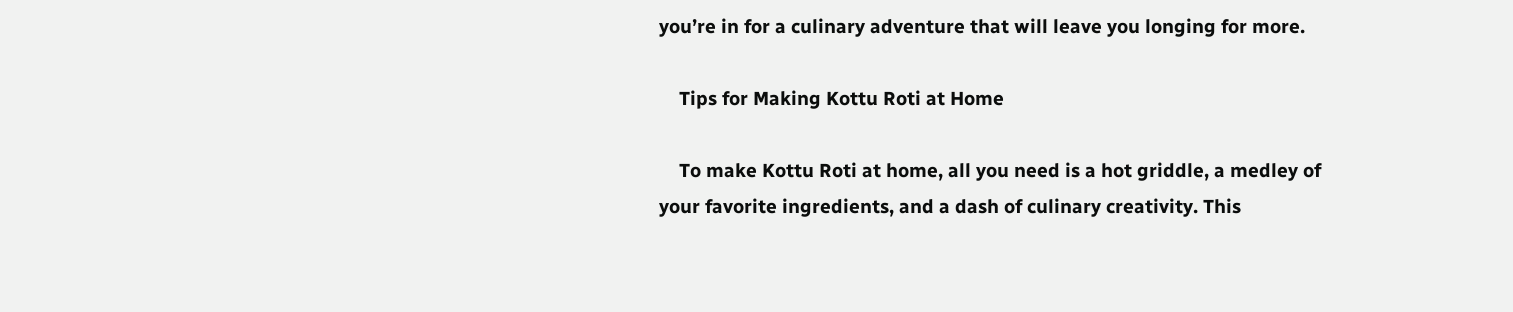you’re in for a culinary adventure that will leave you longing for more.

    Tips for Making Kottu Roti at Home

    To make Kottu Roti at home, all you need is a hot griddle, a medley of your favorite ingredients, and a dash of culinary creativity. This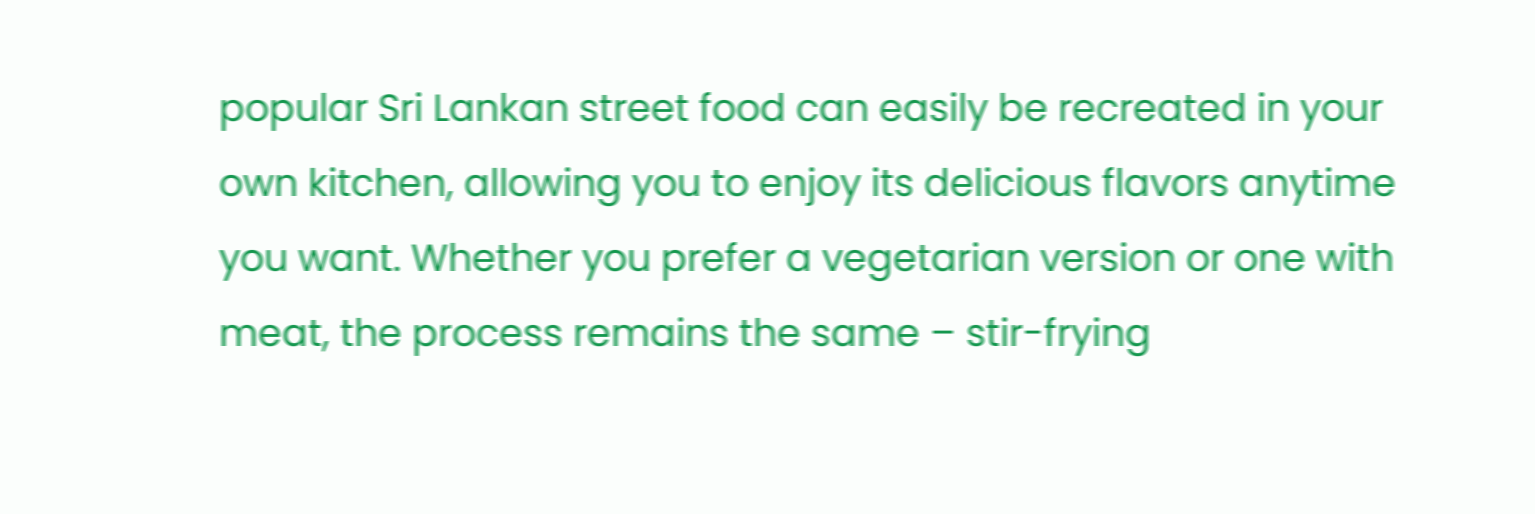popular Sri Lankan street food can easily be recreated in your own kitchen, allowing you to enjoy its delicious flavors anytime you want. Whether you prefer a vegetarian version or one with meat, the process remains the same – stir-frying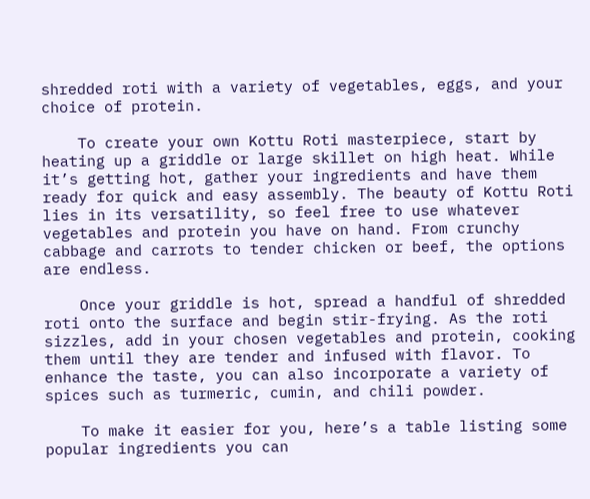shredded roti with a variety of vegetables, eggs, and your choice of protein.

    To create your own Kottu Roti masterpiece, start by heating up a griddle or large skillet on high heat. While it’s getting hot, gather your ingredients and have them ready for quick and easy assembly. The beauty of Kottu Roti lies in its versatility, so feel free to use whatever vegetables and protein you have on hand. From crunchy cabbage and carrots to tender chicken or beef, the options are endless.

    Once your griddle is hot, spread a handful of shredded roti onto the surface and begin stir-frying. As the roti sizzles, add in your chosen vegetables and protein, cooking them until they are tender and infused with flavor. To enhance the taste, you can also incorporate a variety of spices such as turmeric, cumin, and chili powder.

    To make it easier for you, here’s a table listing some popular ingredients you can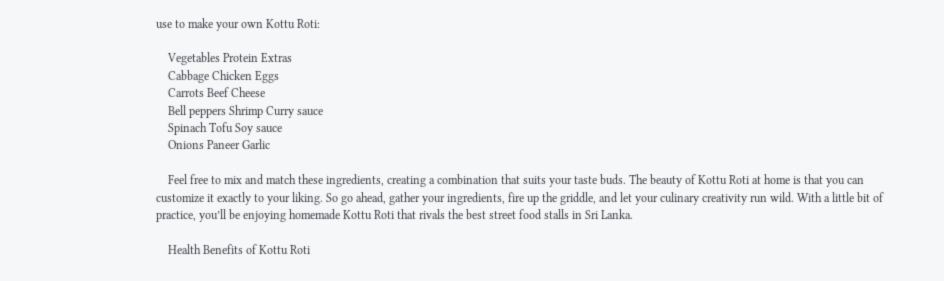use to make your own Kottu Roti:

    Vegetables Protein Extras
    Cabbage Chicken Eggs
    Carrots Beef Cheese
    Bell peppers Shrimp Curry sauce
    Spinach Tofu Soy sauce
    Onions Paneer Garlic

    Feel free to mix and match these ingredients, creating a combination that suits your taste buds. The beauty of Kottu Roti at home is that you can customize it exactly to your liking. So go ahead, gather your ingredients, fire up the griddle, and let your culinary creativity run wild. With a little bit of practice, you’ll be enjoying homemade Kottu Roti that rivals the best street food stalls in Sri Lanka.

    Health Benefits of Kottu Roti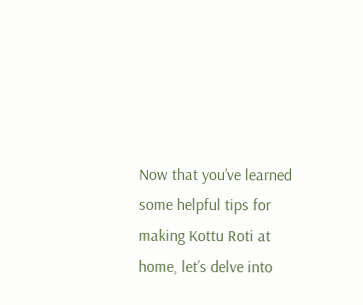Now that you’ve learned some helpful tips for making Kottu Roti at home, let’s delve into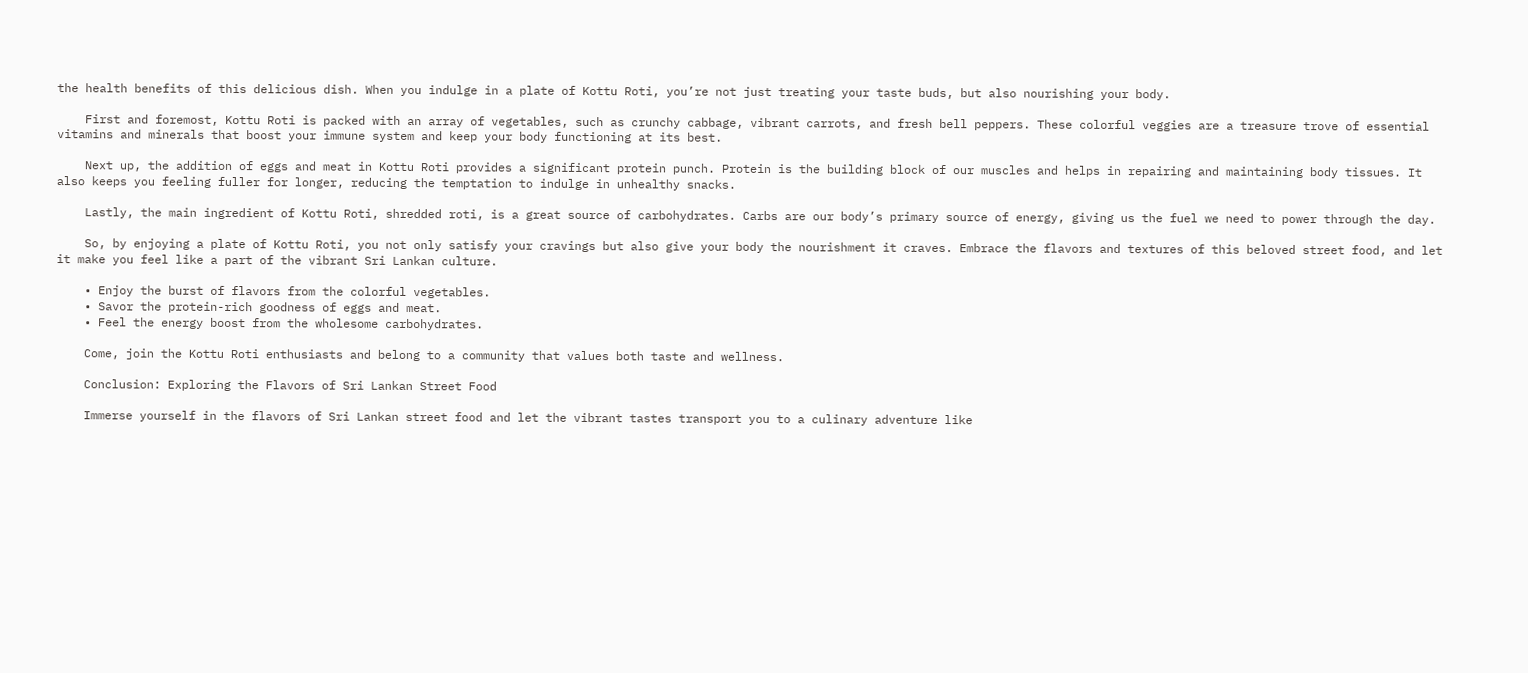the health benefits of this delicious dish. When you indulge in a plate of Kottu Roti, you’re not just treating your taste buds, but also nourishing your body.

    First and foremost, Kottu Roti is packed with an array of vegetables, such as crunchy cabbage, vibrant carrots, and fresh bell peppers. These colorful veggies are a treasure trove of essential vitamins and minerals that boost your immune system and keep your body functioning at its best.

    Next up, the addition of eggs and meat in Kottu Roti provides a significant protein punch. Protein is the building block of our muscles and helps in repairing and maintaining body tissues. It also keeps you feeling fuller for longer, reducing the temptation to indulge in unhealthy snacks.

    Lastly, the main ingredient of Kottu Roti, shredded roti, is a great source of carbohydrates. Carbs are our body’s primary source of energy, giving us the fuel we need to power through the day.

    So, by enjoying a plate of Kottu Roti, you not only satisfy your cravings but also give your body the nourishment it craves. Embrace the flavors and textures of this beloved street food, and let it make you feel like a part of the vibrant Sri Lankan culture.

    • Enjoy the burst of flavors from the colorful vegetables.
    • Savor the protein-rich goodness of eggs and meat.
    • Feel the energy boost from the wholesome carbohydrates.

    Come, join the Kottu Roti enthusiasts and belong to a community that values both taste and wellness.

    Conclusion: Exploring the Flavors of Sri Lankan Street Food

    Immerse yourself in the flavors of Sri Lankan street food and let the vibrant tastes transport you to a culinary adventure like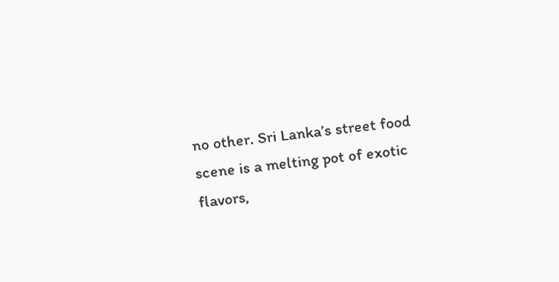no other. Sri Lanka’s street food scene is a melting pot of exotic flavors,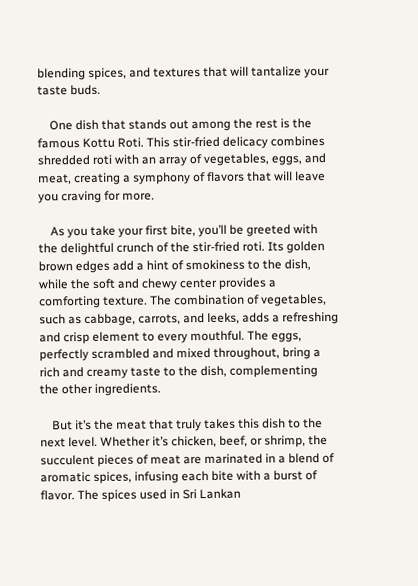blending spices, and textures that will tantalize your taste buds.

    One dish that stands out among the rest is the famous Kottu Roti. This stir-fried delicacy combines shredded roti with an array of vegetables, eggs, and meat, creating a symphony of flavors that will leave you craving for more.

    As you take your first bite, you’ll be greeted with the delightful crunch of the stir-fried roti. Its golden brown edges add a hint of smokiness to the dish, while the soft and chewy center provides a comforting texture. The combination of vegetables, such as cabbage, carrots, and leeks, adds a refreshing and crisp element to every mouthful. The eggs, perfectly scrambled and mixed throughout, bring a rich and creamy taste to the dish, complementing the other ingredients.

    But it’s the meat that truly takes this dish to the next level. Whether it’s chicken, beef, or shrimp, the succulent pieces of meat are marinated in a blend of aromatic spices, infusing each bite with a burst of flavor. The spices used in Sri Lankan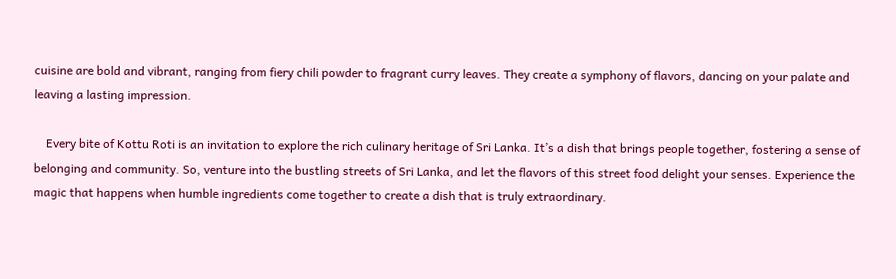cuisine are bold and vibrant, ranging from fiery chili powder to fragrant curry leaves. They create a symphony of flavors, dancing on your palate and leaving a lasting impression.

    Every bite of Kottu Roti is an invitation to explore the rich culinary heritage of Sri Lanka. It’s a dish that brings people together, fostering a sense of belonging and community. So, venture into the bustling streets of Sri Lanka, and let the flavors of this street food delight your senses. Experience the magic that happens when humble ingredients come together to create a dish that is truly extraordinary.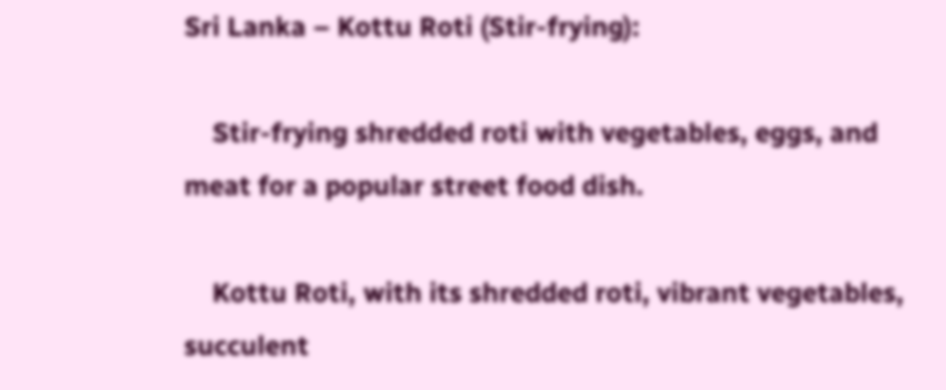Sri Lanka – Kottu Roti (Stir-frying):

    Stir-frying shredded roti with vegetables, eggs, and meat for a popular street food dish.

    Kottu Roti, with its shredded roti, vibrant vegetables, succulent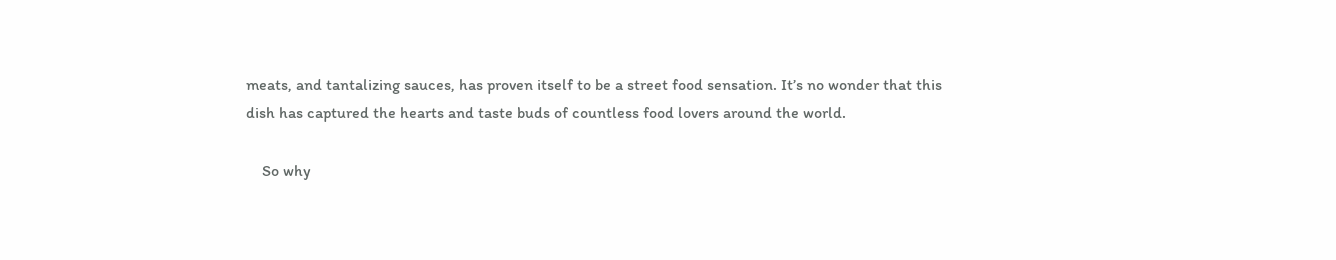meats, and tantalizing sauces, has proven itself to be a street food sensation. It’s no wonder that this dish has captured the hearts and taste buds of countless food lovers around the world.

    So why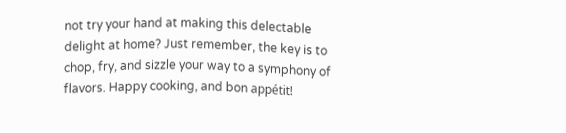not try your hand at making this delectable delight at home? Just remember, the key is to chop, fry, and sizzle your way to a symphony of flavors. Happy cooking, and bon appétit!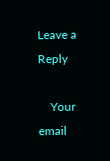Leave a Reply

    Your email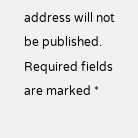address will not be published. Required fields are marked *